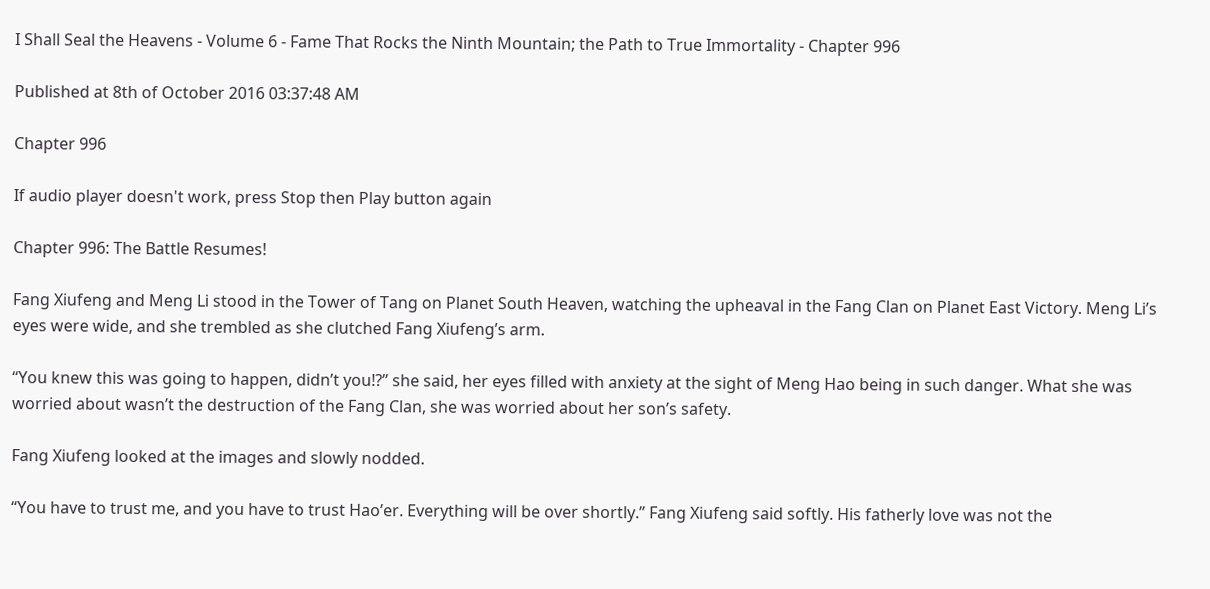I Shall Seal the Heavens - Volume 6 - Fame That Rocks the Ninth Mountain; the Path to True Immortality - Chapter 996

Published at 8th of October 2016 03:37:48 AM

Chapter 996

If audio player doesn't work, press Stop then Play button again

Chapter 996: The Battle Resumes!

Fang Xiufeng and Meng Li stood in the Tower of Tang on Planet South Heaven, watching the upheaval in the Fang Clan on Planet East Victory. Meng Li’s eyes were wide, and she trembled as she clutched Fang Xiufeng’s arm.

“You knew this was going to happen, didn’t you!?” she said, her eyes filled with anxiety at the sight of Meng Hao being in such danger. What she was worried about wasn’t the destruction of the Fang Clan, she was worried about her son’s safety.

Fang Xiufeng looked at the images and slowly nodded.

“You have to trust me, and you have to trust Hao’er. Everything will be over shortly.” Fang Xiufeng said softly. His fatherly love was not the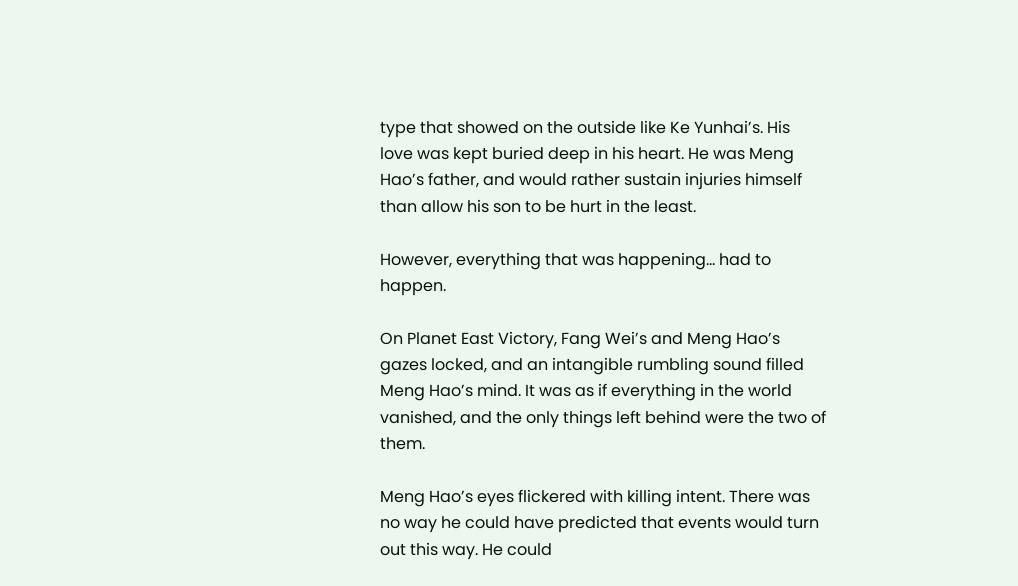type that showed on the outside like Ke Yunhai’s. His love was kept buried deep in his heart. He was Meng Hao’s father, and would rather sustain injuries himself than allow his son to be hurt in the least.

However, everything that was happening… had to happen.

On Planet East Victory, Fang Wei’s and Meng Hao’s gazes locked, and an intangible rumbling sound filled Meng Hao’s mind. It was as if everything in the world vanished, and the only things left behind were the two of them.

Meng Hao’s eyes flickered with killing intent. There was no way he could have predicted that events would turn out this way. He could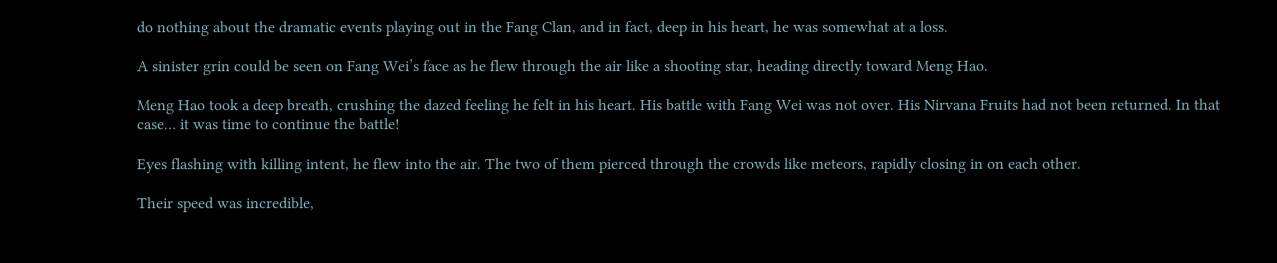do nothing about the dramatic events playing out in the Fang Clan, and in fact, deep in his heart, he was somewhat at a loss.

A sinister grin could be seen on Fang Wei’s face as he flew through the air like a shooting star, heading directly toward Meng Hao.

Meng Hao took a deep breath, crushing the dazed feeling he felt in his heart. His battle with Fang Wei was not over. His Nirvana Fruits had not been returned. In that case… it was time to continue the battle!

Eyes flashing with killing intent, he flew into the air. The two of them pierced through the crowds like meteors, rapidly closing in on each other.

Their speed was incredible,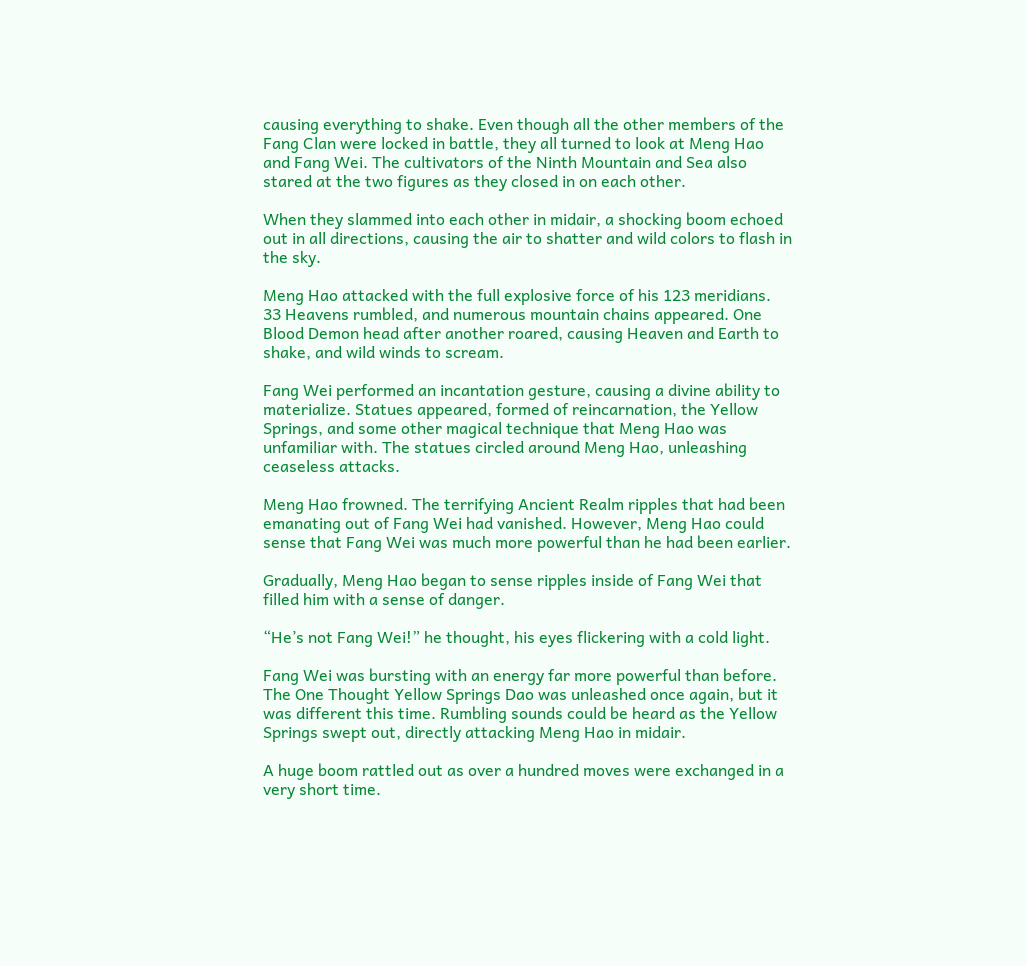causing everything to shake. Even though all the other members of the Fang Clan were locked in battle, they all turned to look at Meng Hao and Fang Wei. The cultivators of the Ninth Mountain and Sea also stared at the two figures as they closed in on each other.

When they slammed into each other in midair, a shocking boom echoed out in all directions, causing the air to shatter and wild colors to flash in the sky.

Meng Hao attacked with the full explosive force of his 123 meridians. 33 Heavens rumbled, and numerous mountain chains appeared. One Blood Demon head after another roared, causing Heaven and Earth to shake, and wild winds to scream.

Fang Wei performed an incantation gesture, causing a divine ability to materialize. Statues appeared, formed of reincarnation, the Yellow Springs, and some other magical technique that Meng Hao was unfamiliar with. The statues circled around Meng Hao, unleashing ceaseless attacks.

Meng Hao frowned. The terrifying Ancient Realm ripples that had been emanating out of Fang Wei had vanished. However, Meng Hao could sense that Fang Wei was much more powerful than he had been earlier.

Gradually, Meng Hao began to sense ripples inside of Fang Wei that filled him with a sense of danger.

“He’s not Fang Wei!” he thought, his eyes flickering with a cold light.

Fang Wei was bursting with an energy far more powerful than before. The One Thought Yellow Springs Dao was unleashed once again, but it was different this time. Rumbling sounds could be heard as the Yellow Springs swept out, directly attacking Meng Hao in midair.

A huge boom rattled out as over a hundred moves were exchanged in a very short time.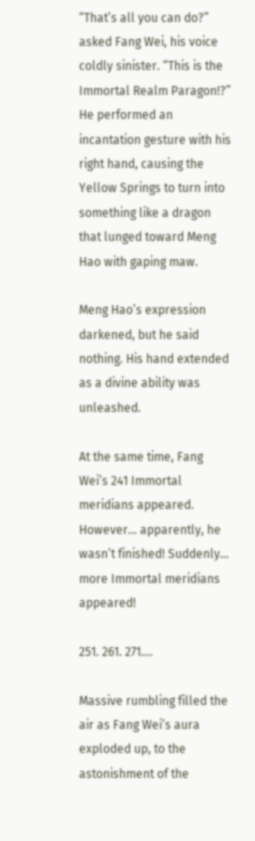“That’s all you can do?” asked Fang Wei, his voice coldly sinister. “This is the Immortal Realm Paragon!?” He performed an incantation gesture with his right hand, causing the Yellow Springs to turn into something like a dragon that lunged toward Meng Hao with gaping maw.

Meng Hao’s expression darkened, but he said nothing. His hand extended as a divine ability was unleashed.

At the same time, Fang Wei’s 241 Immortal meridians appeared. However… apparently, he wasn’t finished! Suddenly… more Immortal meridians appeared!

251. 261. 271….

Massive rumbling filled the air as Fang Wei’s aura exploded up, to the astonishment of the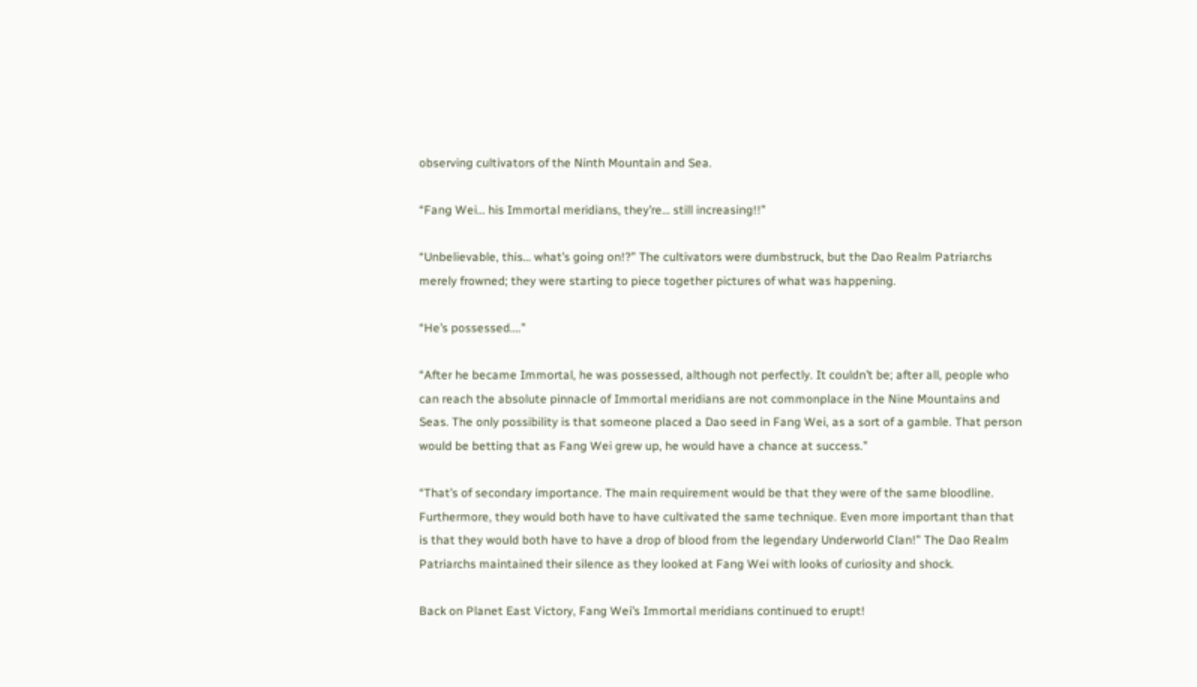observing cultivators of the Ninth Mountain and Sea.

“Fang Wei… his Immortal meridians, they’re… still increasing!!”

“Unbelievable, this… what’s going on!?” The cultivators were dumbstruck, but the Dao Realm Patriarchs merely frowned; they were starting to piece together pictures of what was happening.

“He’s possessed….”

“After he became Immortal, he was possessed, although not perfectly. It couldn’t be; after all, people who can reach the absolute pinnacle of Immortal meridians are not commonplace in the Nine Mountains and Seas. The only possibility is that someone placed a Dao seed in Fang Wei, as a sort of a gamble. That person would be betting that as Fang Wei grew up, he would have a chance at success.”

“That’s of secondary importance. The main requirement would be that they were of the same bloodline. Furthermore, they would both have to have cultivated the same technique. Even more important than that is that they would both have to have a drop of blood from the legendary Underworld Clan!” The Dao Realm Patriarchs maintained their silence as they looked at Fang Wei with looks of curiosity and shock.

Back on Planet East Victory, Fang Wei’s Immortal meridians continued to erupt!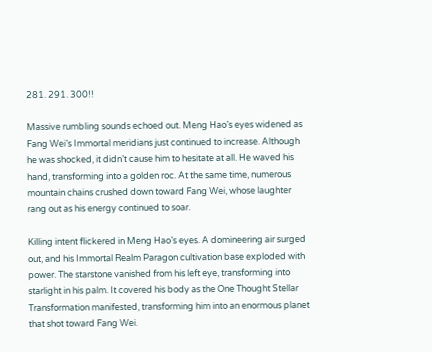281. 291. 300!!

Massive rumbling sounds echoed out. Meng Hao’s eyes widened as Fang Wei’s Immortal meridians just continued to increase. Although he was shocked, it didn’t cause him to hesitate at all. He waved his hand, transforming into a golden roc. At the same time, numerous mountain chains crushed down toward Fang Wei, whose laughter rang out as his energy continued to soar.

Killing intent flickered in Meng Hao’s eyes. A domineering air surged out, and his Immortal Realm Paragon cultivation base exploded with power. The starstone vanished from his left eye, transforming into starlight in his palm. It covered his body as the One Thought Stellar Transformation manifested, transforming him into an enormous planet that shot toward Fang Wei.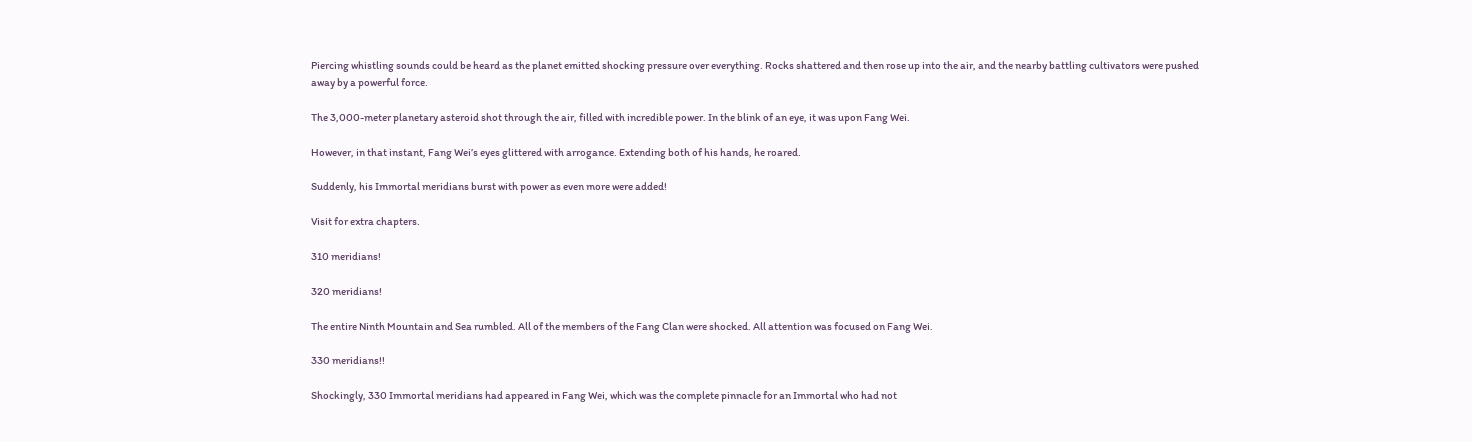Piercing whistling sounds could be heard as the planet emitted shocking pressure over everything. Rocks shattered and then rose up into the air, and the nearby battling cultivators were pushed away by a powerful force.

The 3,000-meter planetary asteroid shot through the air, filled with incredible power. In the blink of an eye, it was upon Fang Wei.

However, in that instant, Fang Wei’s eyes glittered with arrogance. Extending both of his hands, he roared.

Suddenly, his Immortal meridians burst with power as even more were added!

Visit for extra chapters.

310 meridians!

320 meridians!

The entire Ninth Mountain and Sea rumbled. All of the members of the Fang Clan were shocked. All attention was focused on Fang Wei.

330 meridians!!

Shockingly, 330 Immortal meridians had appeared in Fang Wei, which was the complete pinnacle for an Immortal who had not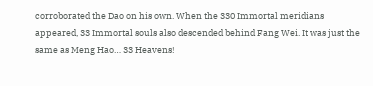corroborated the Dao on his own. When the 330 Immortal meridians appeared, 33 Immortal souls also descended behind Fang Wei. It was just the same as Meng Hao… 33 Heavens!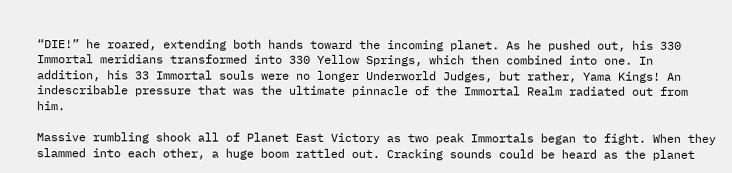“DIE!” he roared, extending both hands toward the incoming planet. As he pushed out, his 330 Immortal meridians transformed into 330 Yellow Springs, which then combined into one. In addition, his 33 Immortal souls were no longer Underworld Judges, but rather, Yama Kings! An indescribable pressure that was the ultimate pinnacle of the Immortal Realm radiated out from him.

Massive rumbling shook all of Planet East Victory as two peak Immortals began to fight. When they slammed into each other, a huge boom rattled out. Cracking sounds could be heard as the planet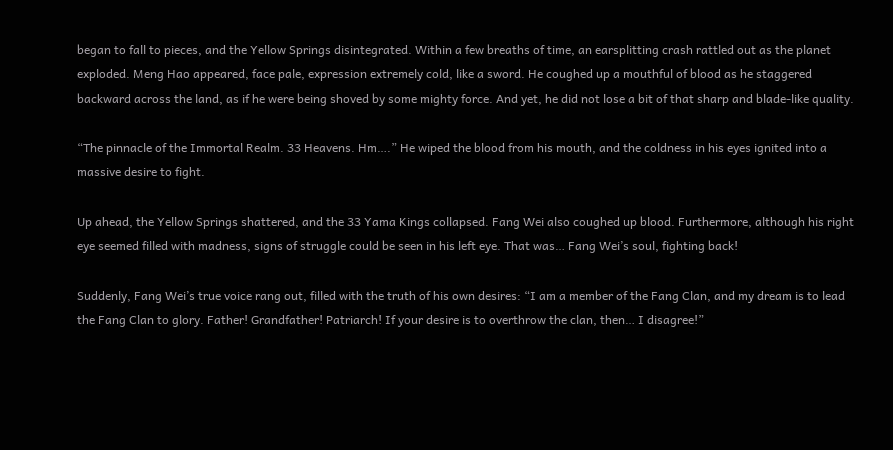began to fall to pieces, and the Yellow Springs disintegrated. Within a few breaths of time, an earsplitting crash rattled out as the planet exploded. Meng Hao appeared, face pale, expression extremely cold, like a sword. He coughed up a mouthful of blood as he staggered backward across the land, as if he were being shoved by some mighty force. And yet, he did not lose a bit of that sharp and blade-like quality.

“The pinnacle of the Immortal Realm. 33 Heavens. Hm….” He wiped the blood from his mouth, and the coldness in his eyes ignited into a massive desire to fight.

Up ahead, the Yellow Springs shattered, and the 33 Yama Kings collapsed. Fang Wei also coughed up blood. Furthermore, although his right eye seemed filled with madness, signs of struggle could be seen in his left eye. That was… Fang Wei’s soul, fighting back!

Suddenly, Fang Wei’s true voice rang out, filled with the truth of his own desires: “I am a member of the Fang Clan, and my dream is to lead the Fang Clan to glory. Father! Grandfather! Patriarch! If your desire is to overthrow the clan, then… I disagree!”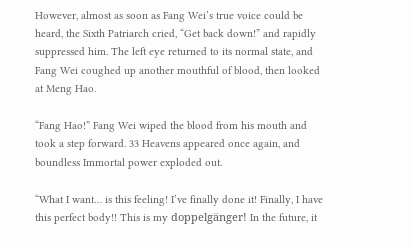However, almost as soon as Fang Wei’s true voice could be heard, the Sixth Patriarch cried, “Get back down!” and rapidly suppressed him. The left eye returned to its normal state, and Fang Wei coughed up another mouthful of blood, then looked at Meng Hao.

“Fang Hao!” Fang Wei wiped the blood from his mouth and took a step forward. 33 Heavens appeared once again, and boundless Immortal power exploded out.

“What I want… is this feeling! I’ve finally done it! Finally, I have this perfect body!! This is my doppelgänger! In the future, it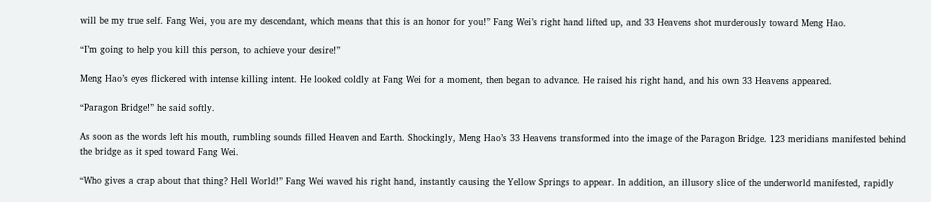will be my true self. Fang Wei, you are my descendant, which means that this is an honor for you!” Fang Wei’s right hand lifted up, and 33 Heavens shot murderously toward Meng Hao.

“I’m going to help you kill this person, to achieve your desire!”

Meng Hao’s eyes flickered with intense killing intent. He looked coldly at Fang Wei for a moment, then began to advance. He raised his right hand, and his own 33 Heavens appeared.

“Paragon Bridge!” he said softly.

As soon as the words left his mouth, rumbling sounds filled Heaven and Earth. Shockingly, Meng Hao’s 33 Heavens transformed into the image of the Paragon Bridge. 123 meridians manifested behind the bridge as it sped toward Fang Wei.

“Who gives a crap about that thing? Hell World!” Fang Wei waved his right hand, instantly causing the Yellow Springs to appear. In addition, an illusory slice of the underworld manifested, rapidly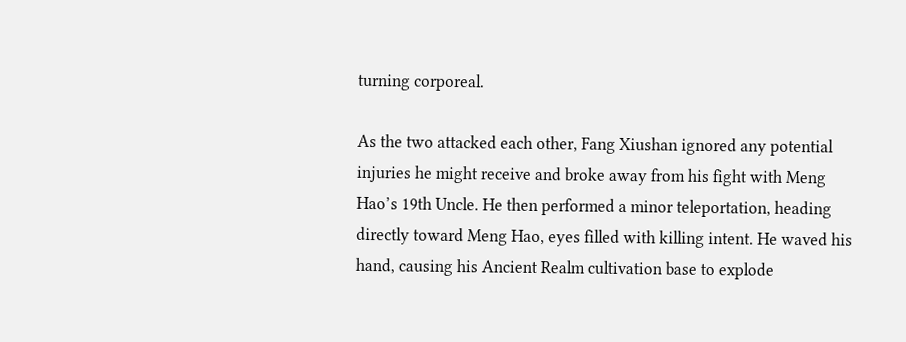turning corporeal.

As the two attacked each other, Fang Xiushan ignored any potential injuries he might receive and broke away from his fight with Meng Hao’s 19th Uncle. He then performed a minor teleportation, heading directly toward Meng Hao, eyes filled with killing intent. He waved his hand, causing his Ancient Realm cultivation base to explode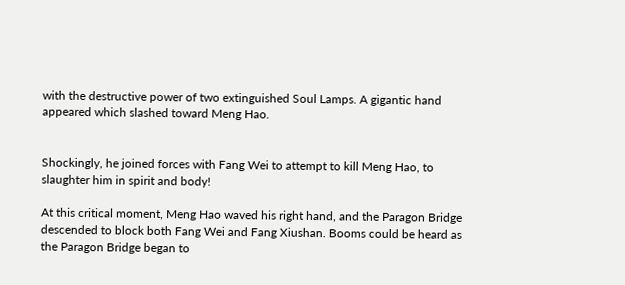with the destructive power of two extinguished Soul Lamps. A gigantic hand appeared which slashed toward Meng Hao.


Shockingly, he joined forces with Fang Wei to attempt to kill Meng Hao, to slaughter him in spirit and body!

At this critical moment, Meng Hao waved his right hand, and the Paragon Bridge descended to block both Fang Wei and Fang Xiushan. Booms could be heard as the Paragon Bridge began to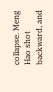collapse. Meng Hao shot backward, and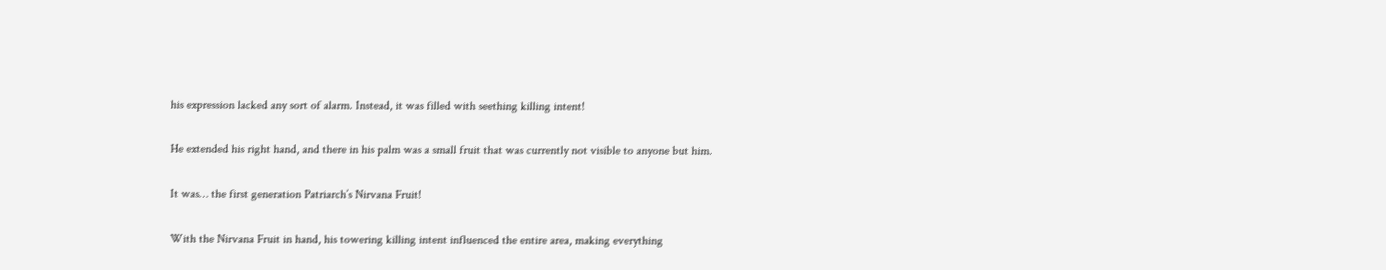his expression lacked any sort of alarm. Instead, it was filled with seething killing intent!

He extended his right hand, and there in his palm was a small fruit that was currently not visible to anyone but him.

It was… the first generation Patriarch’s Nirvana Fruit!

With the Nirvana Fruit in hand, his towering killing intent influenced the entire area, making everything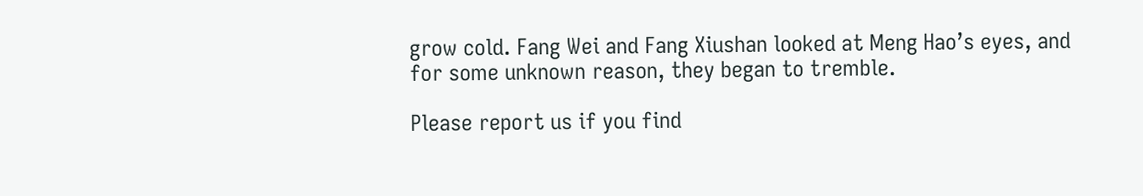grow cold. Fang Wei and Fang Xiushan looked at Meng Hao’s eyes, and for some unknown reason, they began to tremble.

Please report us if you find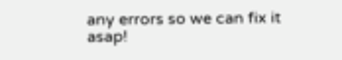any errors so we can fix it asap!